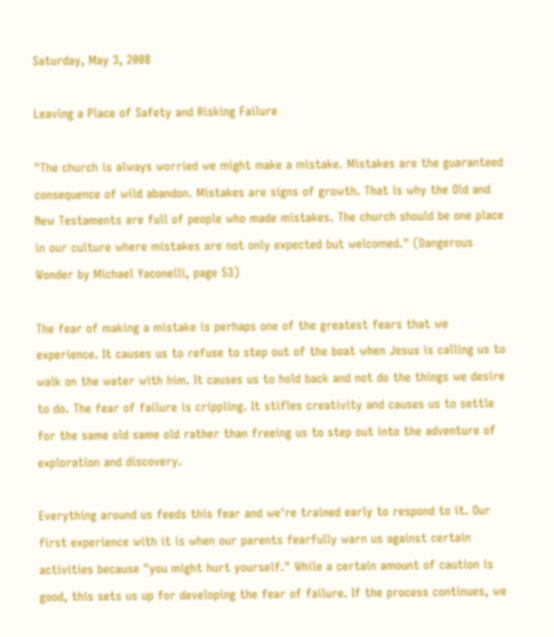Saturday, May 3, 2008

Leaving a Place of Safety and Risking Failure

"The church is always worried we might make a mistake. Mistakes are the guaranteed consequence of wild abandon. Mistakes are signs of growth. That is why the Old and New Testaments are full of people who made mistakes. The church should be one place in our culture where mistakes are not only expected but welcomed." (Dangerous Wonder by Michael Yaconelli, page 53)

The fear of making a mistake is perhaps one of the greatest fears that we experience. It causes us to refuse to step out of the boat when Jesus is calling us to walk on the water with him. It causes us to hold back and not do the things we desire to do. The fear of failure is crippling. It stifles creativity and causes us to settle for the same old same old rather than freeing us to step out into the adventure of exploration and discovery.

Everything around us feeds this fear and we're trained early to respond to it. Our first experience with it is when our parents fearfully warn us against certain activities because "you might hurt yourself." While a certain amount of caution is good, this sets us up for developing the fear of failure. If the process continues, we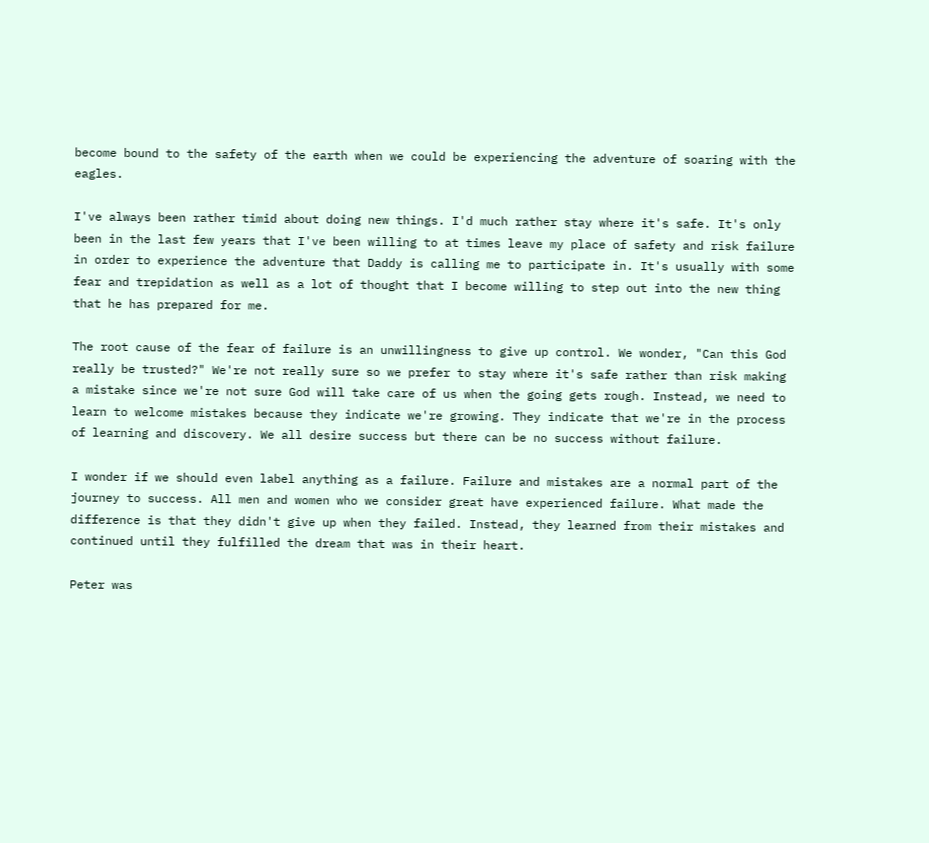become bound to the safety of the earth when we could be experiencing the adventure of soaring with the eagles.

I've always been rather timid about doing new things. I'd much rather stay where it's safe. It's only been in the last few years that I've been willing to at times leave my place of safety and risk failure in order to experience the adventure that Daddy is calling me to participate in. It's usually with some fear and trepidation as well as a lot of thought that I become willing to step out into the new thing that he has prepared for me.

The root cause of the fear of failure is an unwillingness to give up control. We wonder, "Can this God really be trusted?" We're not really sure so we prefer to stay where it's safe rather than risk making a mistake since we're not sure God will take care of us when the going gets rough. Instead, we need to learn to welcome mistakes because they indicate we're growing. They indicate that we're in the process of learning and discovery. We all desire success but there can be no success without failure.

I wonder if we should even label anything as a failure. Failure and mistakes are a normal part of the journey to success. All men and women who we consider great have experienced failure. What made the difference is that they didn't give up when they failed. Instead, they learned from their mistakes and continued until they fulfilled the dream that was in their heart.

Peter was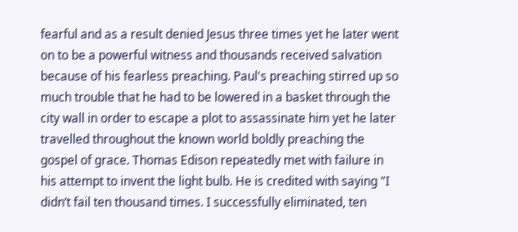fearful and as a result denied Jesus three times yet he later went on to be a powerful witness and thousands received salvation because of his fearless preaching. Paul's preaching stirred up so much trouble that he had to be lowered in a basket through the city wall in order to escape a plot to assassinate him yet he later travelled throughout the known world boldly preaching the gospel of grace. Thomas Edison repeatedly met with failure in his attempt to invent the light bulb. He is credited with saying "I didn’t fail ten thousand times. I successfully eliminated, ten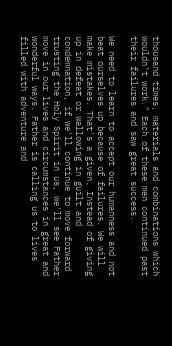thousand times, materials and combinations which wouldn’t work." Each of these men continued past their failures and saw great success.

We need to learn to accept our humanness and not beat ourselves up because of failures. We will make mistakes. That's a given. Instead of giving up in defeat or wallowing in guilt and condemnation, if we'll continue to move forward trusting the Holy Spirit in us, we'll see Father move in our lives and circumstances in great and wonderful ways. Father is calling us to lives filled with adventure and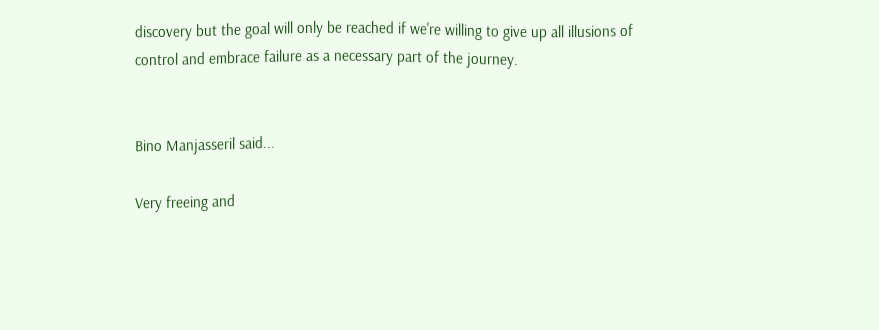discovery but the goal will only be reached if we're willing to give up all illusions of control and embrace failure as a necessary part of the journey.


Bino Manjasseril said...

Very freeing and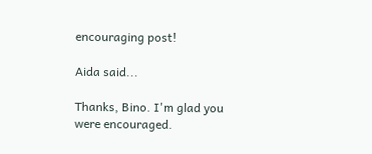encouraging post!

Aida said...

Thanks, Bino. I'm glad you were encouraged.